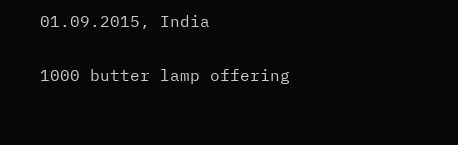01.09.2015, India

1000 butter lamp offering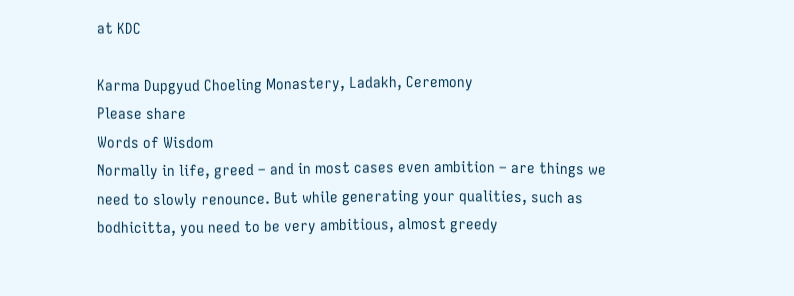at KDC

Karma Dupgyud Choeling Monastery, Ladakh, Ceremony
Please share
Words of Wisdom
Normally in life, greed – and in most cases even ambition – are things we need to slowly renounce. But while generating your qualities, such as bodhicitta, you need to be very ambitious, almost greedy